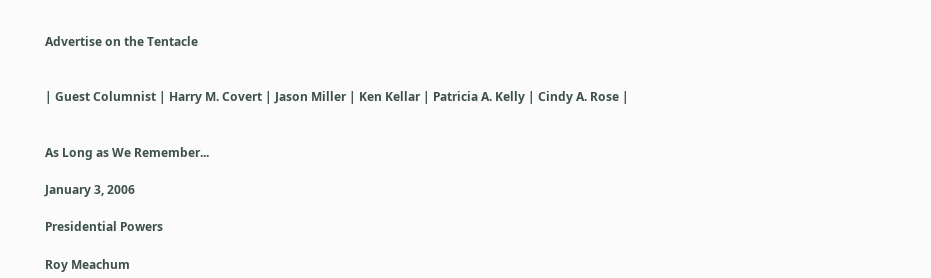Advertise on the Tentacle


| Guest Columnist | Harry M. Covert | Jason Miller | Ken Kellar | Patricia A. Kelly | Cindy A. Rose |


As Long as We Remember...

January 3, 2006

Presidential Powers

Roy Meachum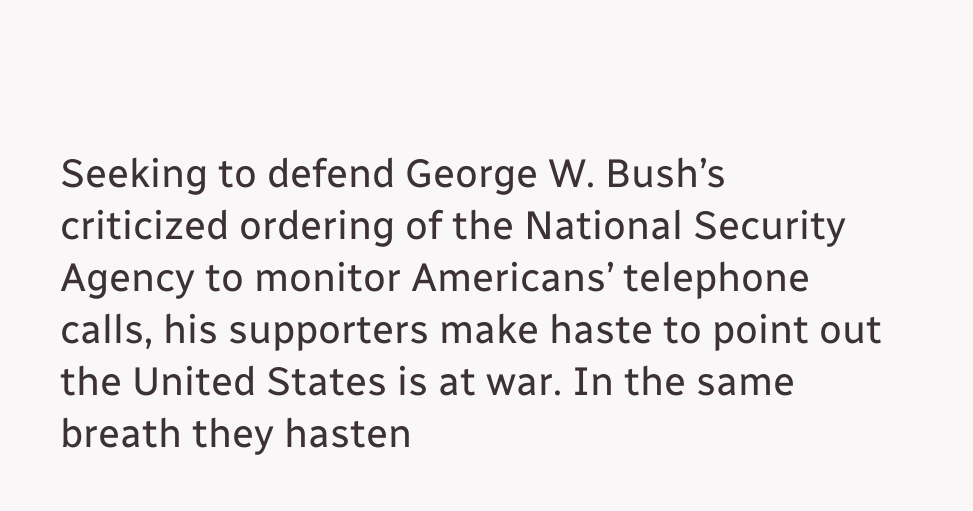Seeking to defend George W. Bush’s criticized ordering of the National Security Agency to monitor Americans’ telephone calls, his supporters make haste to point out the United States is at war. In the same breath they hasten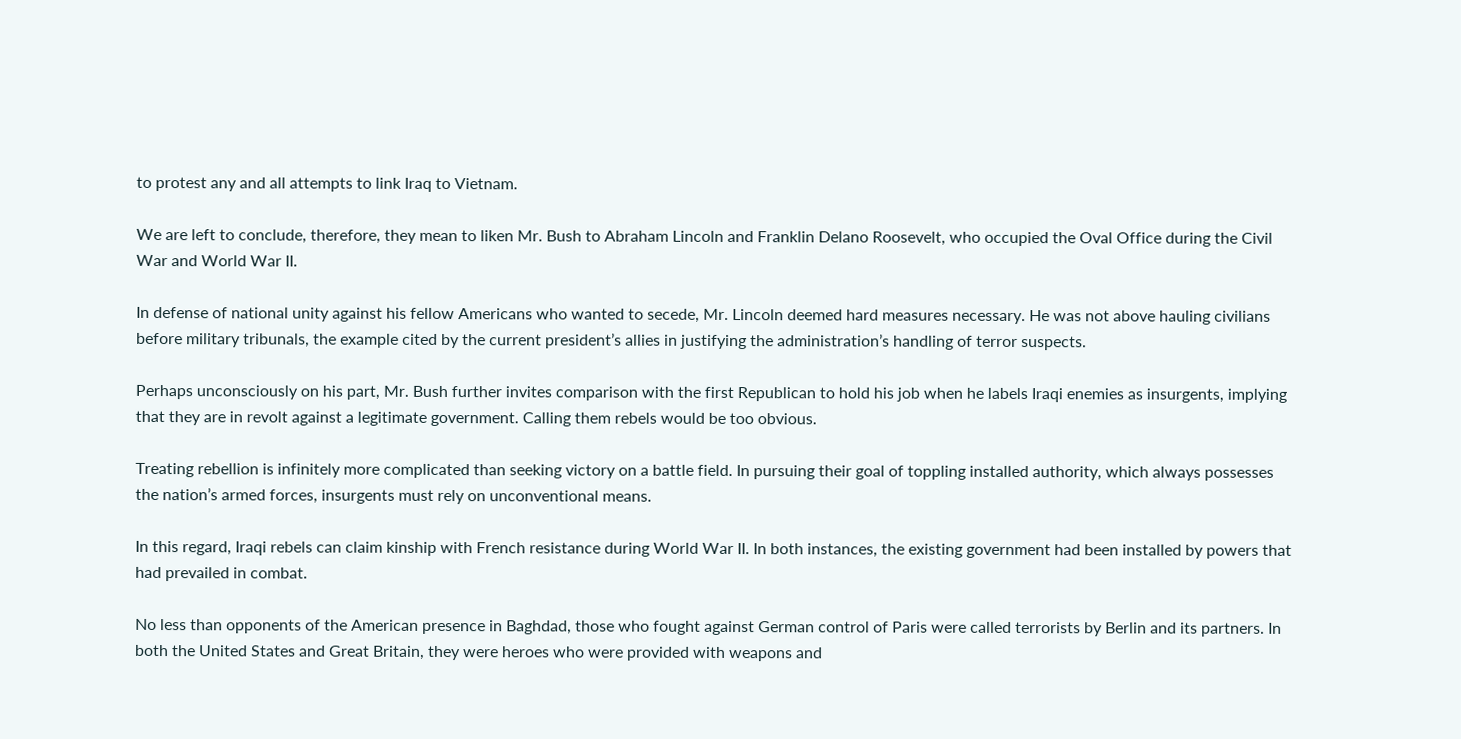to protest any and all attempts to link Iraq to Vietnam.

We are left to conclude, therefore, they mean to liken Mr. Bush to Abraham Lincoln and Franklin Delano Roosevelt, who occupied the Oval Office during the Civil War and World War II.

In defense of national unity against his fellow Americans who wanted to secede, Mr. Lincoln deemed hard measures necessary. He was not above hauling civilians before military tribunals, the example cited by the current president’s allies in justifying the administration’s handling of terror suspects.

Perhaps unconsciously on his part, Mr. Bush further invites comparison with the first Republican to hold his job when he labels Iraqi enemies as insurgents, implying that they are in revolt against a legitimate government. Calling them rebels would be too obvious.

Treating rebellion is infinitely more complicated than seeking victory on a battle field. In pursuing their goal of toppling installed authority, which always possesses the nation’s armed forces, insurgents must rely on unconventional means.

In this regard, Iraqi rebels can claim kinship with French resistance during World War II. In both instances, the existing government had been installed by powers that had prevailed in combat.

No less than opponents of the American presence in Baghdad, those who fought against German control of Paris were called terrorists by Berlin and its partners. In both the United States and Great Britain, they were heroes who were provided with weapons and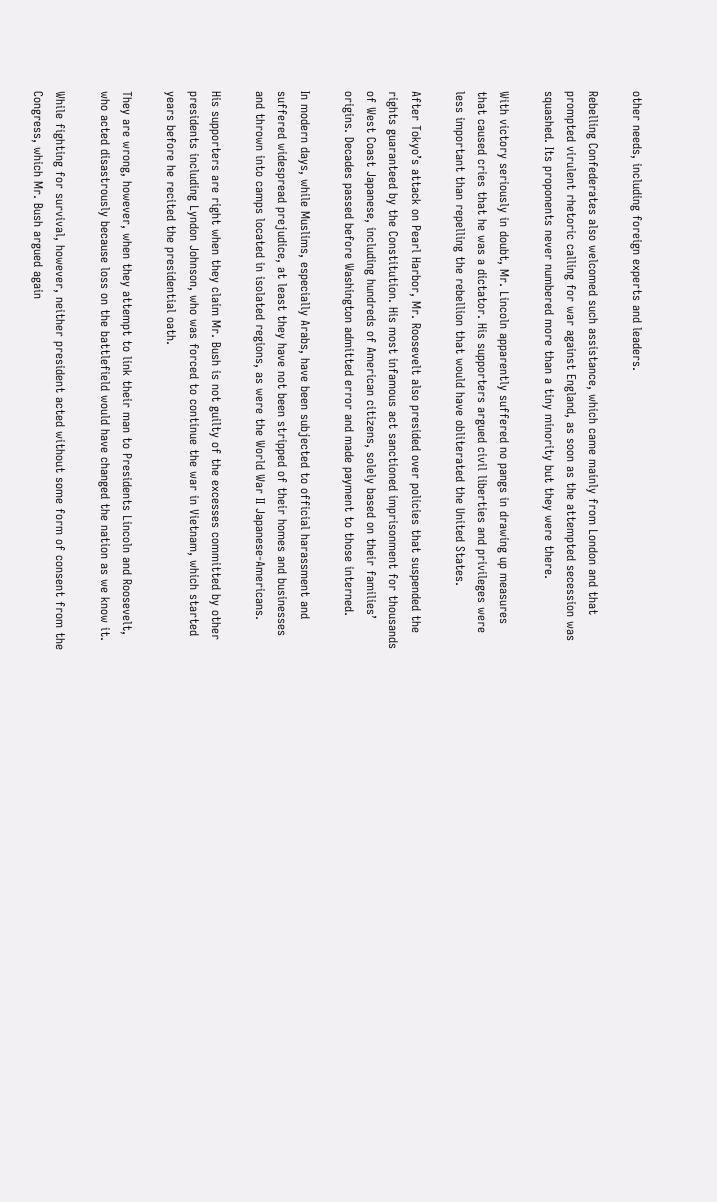other needs, including foreign experts and leaders.

Rebelling Confederates also welcomed such assistance, which came mainly from London and that prompted virulent rhetoric calling for war against England, as soon as the attempted secession was squashed. Its proponents never numbered more than a tiny minority but they were there.

With victory seriously in doubt, Mr. Lincoln apparently suffered no pangs in drawing up measures that caused cries that he was a dictator. His supporters argued civil liberties and privileges were less important than repelling the rebellion that would have obliterated the United States.

After Tokyo’s attack on Pearl Harbor, Mr. Roosevelt also presided over policies that suspended the rights guaranteed by the Constitution. His most infamous act sanctioned imprisonment for thousands of West Coast Japanese, including hundreds of American citizens, solely based on their families’ origins. Decades passed before Washington admitted error and made payment to those interned.

In modern days, while Muslims, especially Arabs, have been subjected to official harassment and suffered widespread prejudice, at least they have not been stripped of their homes and businesses and thrown into camps located in isolated regions, as were the World War II Japanese-Americans.

His supporters are right when they claim Mr. Bush is not guilty of the excesses committed by other presidents including Lyndon Johnson, who was forced to continue the war in Vietnam, which started years before he recited the presidential oath.

They are wrong, however, when they attempt to link their man to Presidents Lincoln and Roosevelt, who acted disastrously because loss on the battlefield would have changed the nation as we know it.

While fighting for survival, however, neither president acted without some form of consent from the Congress, which Mr. Bush argued again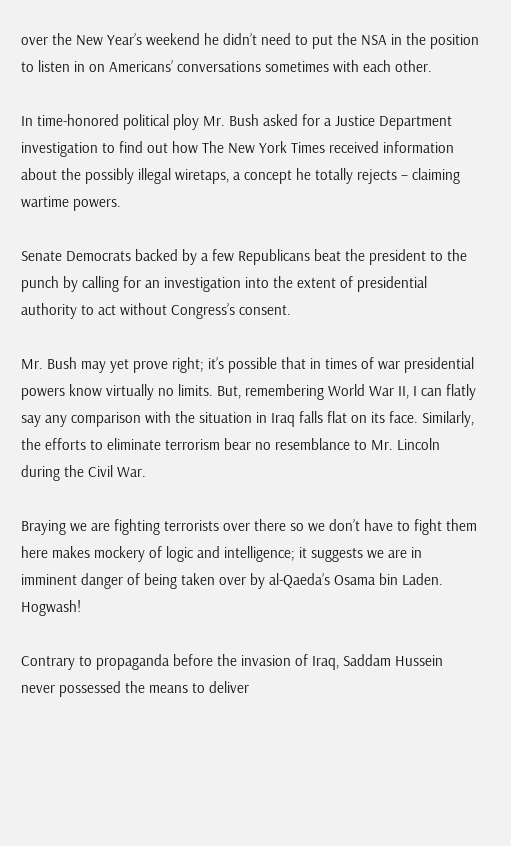over the New Year’s weekend he didn’t need to put the NSA in the position to listen in on Americans’ conversations sometimes with each other.

In time-honored political ploy Mr. Bush asked for a Justice Department investigation to find out how The New York Times received information about the possibly illegal wiretaps, a concept he totally rejects – claiming wartime powers.

Senate Democrats backed by a few Republicans beat the president to the punch by calling for an investigation into the extent of presidential authority to act without Congress’s consent.

Mr. Bush may yet prove right; it’s possible that in times of war presidential powers know virtually no limits. But, remembering World War II, I can flatly say any comparison with the situation in Iraq falls flat on its face. Similarly, the efforts to eliminate terrorism bear no resemblance to Mr. Lincoln during the Civil War.

Braying we are fighting terrorists over there so we don’t have to fight them here makes mockery of logic and intelligence; it suggests we are in imminent danger of being taken over by al-Qaeda’s Osama bin Laden. Hogwash!

Contrary to propaganda before the invasion of Iraq, Saddam Hussein never possessed the means to deliver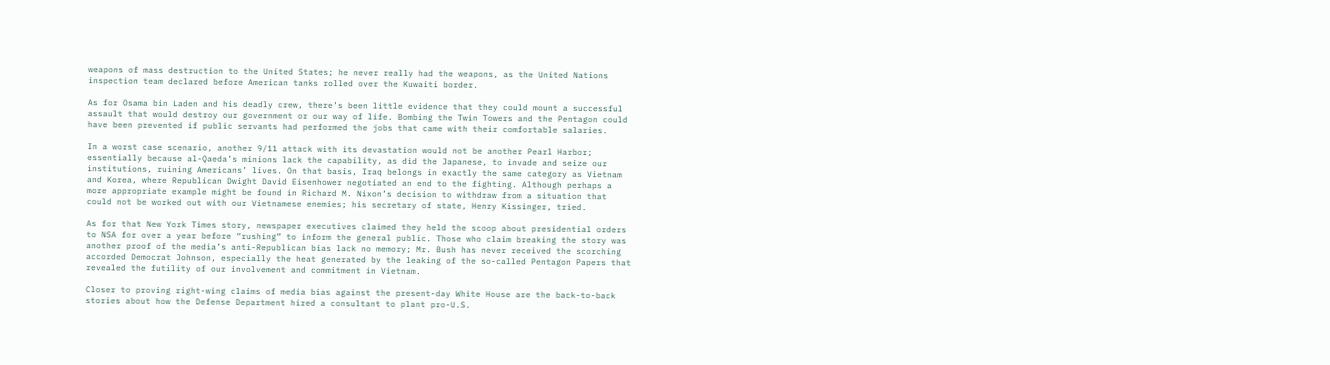weapons of mass destruction to the United States; he never really had the weapons, as the United Nations inspection team declared before American tanks rolled over the Kuwaiti border.

As for Osama bin Laden and his deadly crew, there’s been little evidence that they could mount a successful assault that would destroy our government or our way of life. Bombing the Twin Towers and the Pentagon could have been prevented if public servants had performed the jobs that came with their comfortable salaries.

In a worst case scenario, another 9/11 attack with its devastation would not be another Pearl Harbor; essentially because al-Qaeda’s minions lack the capability, as did the Japanese, to invade and seize our institutions, ruining Americans’ lives. On that basis, Iraq belongs in exactly the same category as Vietnam and Korea, where Republican Dwight David Eisenhower negotiated an end to the fighting. Although perhaps a more appropriate example might be found in Richard M. Nixon’s decision to withdraw from a situation that could not be worked out with our Vietnamese enemies; his secretary of state, Henry Kissinger, tried.

As for that New York Times story, newspaper executives claimed they held the scoop about presidential orders to NSA for over a year before “rushing” to inform the general public. Those who claim breaking the story was another proof of the media’s anti-Republican bias lack no memory; Mr. Bush has never received the scorching accorded Democrat Johnson, especially the heat generated by the leaking of the so-called Pentagon Papers that revealed the futility of our involvement and commitment in Vietnam.

Closer to proving right-wing claims of media bias against the present-day White House are the back-to-back stories about how the Defense Department hired a consultant to plant pro-U.S.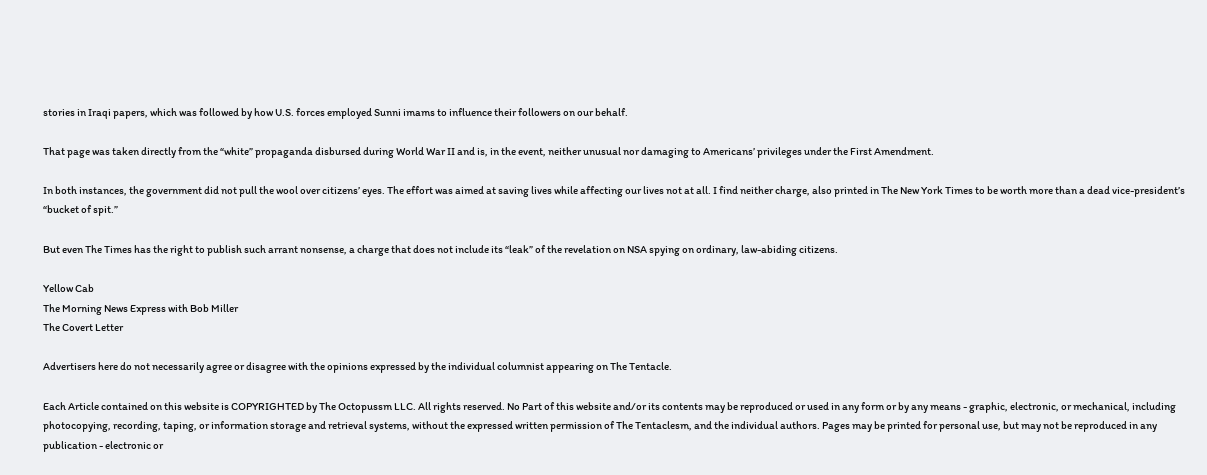stories in Iraqi papers, which was followed by how U.S. forces employed Sunni imams to influence their followers on our behalf.

That page was taken directly from the “white” propaganda disbursed during World War II and is, in the event, neither unusual nor damaging to Americans’ privileges under the First Amendment.

In both instances, the government did not pull the wool over citizens’ eyes. The effort was aimed at saving lives while affecting our lives not at all. I find neither charge, also printed in The New York Times to be worth more than a dead vice-president’s “bucket of spit.”

But even The Times has the right to publish such arrant nonsense, a charge that does not include its “leak” of the revelation on NSA spying on ordinary, law-abiding citizens.

Yellow Cab
The Morning News Express with Bob Miller
The Covert Letter

Advertisers here do not necessarily agree or disagree with the opinions expressed by the individual columnist appearing on The Tentacle.

Each Article contained on this website is COPYRIGHTED by The Octopussm LLC. All rights reserved. No Part of this website and/or its contents may be reproduced or used in any form or by any means - graphic, electronic, or mechanical, including photocopying, recording, taping, or information storage and retrieval systems, without the expressed written permission of The Tentaclesm, and the individual authors. Pages may be printed for personal use, but may not be reproduced in any publication - electronic or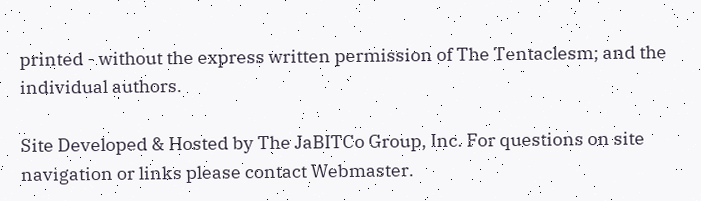printed - without the express written permission of The Tentaclesm; and the individual authors.

Site Developed & Hosted by The JaBITCo Group, Inc. For questions on site navigation or links please contact Webmaster.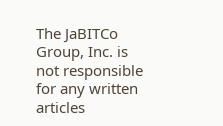The JaBITCo Group, Inc. is not responsible for any written articles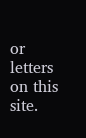or letters on this site.